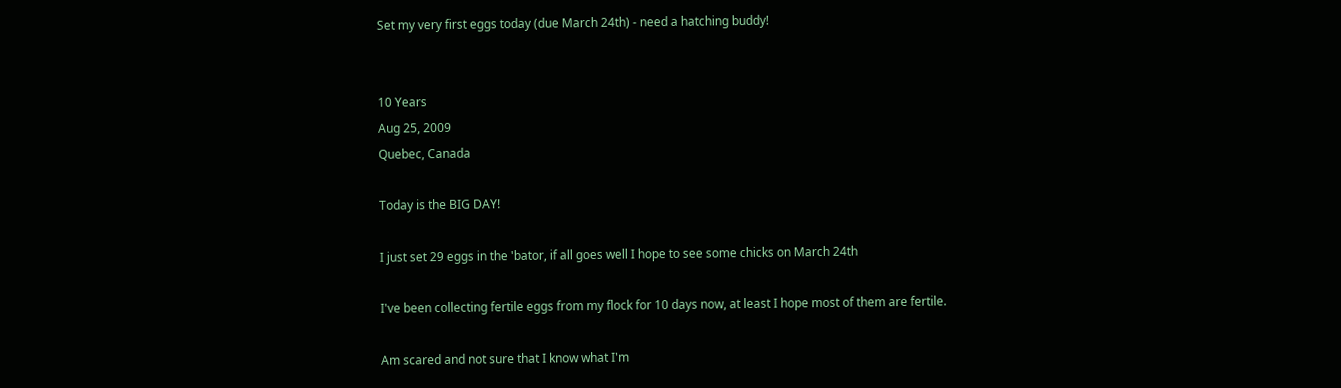Set my very first eggs today (due March 24th) - need a hatching buddy!


10 Years
Aug 25, 2009
Quebec, Canada

Today is the BIG DAY!

I just set 29 eggs in the 'bator, if all goes well I hope to see some chicks on March 24th

I've been collecting fertile eggs from my flock for 10 days now, at least I hope most of them are fertile.

Am scared and not sure that I know what I'm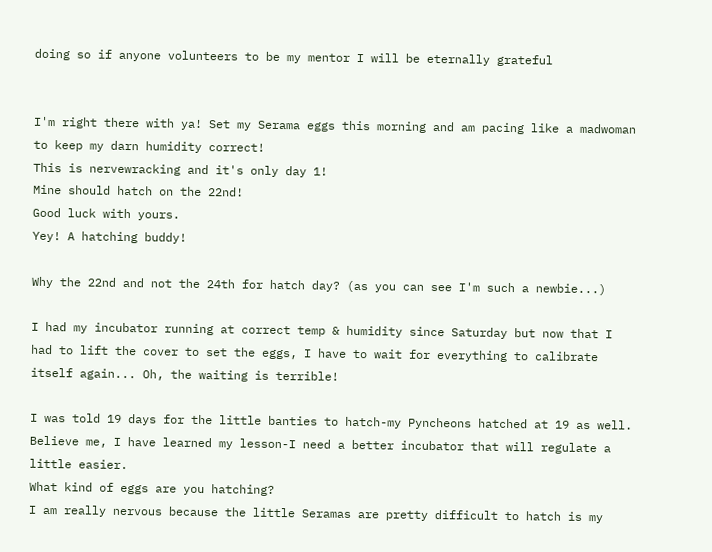doing so if anyone volunteers to be my mentor I will be eternally grateful


I'm right there with ya! Set my Serama eggs this morning and am pacing like a madwoman to keep my darn humidity correct!
This is nervewracking and it's only day 1!
Mine should hatch on the 22nd!
Good luck with yours.
Yey! A hatching buddy!

Why the 22nd and not the 24th for hatch day? (as you can see I'm such a newbie...)

I had my incubator running at correct temp & humidity since Saturday but now that I had to lift the cover to set the eggs, I have to wait for everything to calibrate itself again... Oh, the waiting is terrible!

I was told 19 days for the little banties to hatch-my Pyncheons hatched at 19 as well.
Believe me, I have learned my lesson-I need a better incubator that will regulate a little easier.
What kind of eggs are you hatching?
I am really nervous because the little Seramas are pretty difficult to hatch is my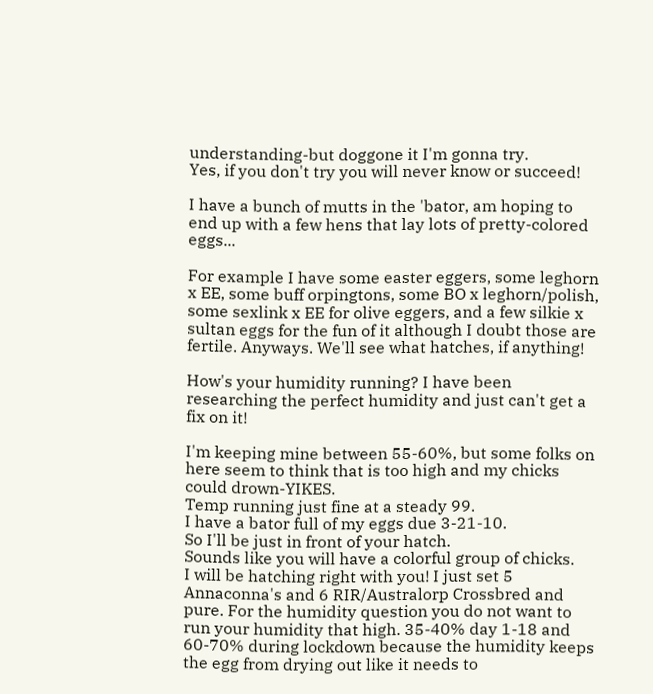understanding-but doggone it I'm gonna try.
Yes, if you don't try you will never know or succeed!

I have a bunch of mutts in the 'bator, am hoping to end up with a few hens that lay lots of pretty-colored eggs...

For example I have some easter eggers, some leghorn x EE, some buff orpingtons, some BO x leghorn/polish, some sexlink x EE for olive eggers, and a few silkie x sultan eggs for the fun of it although I doubt those are fertile. Anyways. We'll see what hatches, if anything!

How's your humidity running? I have been researching the perfect humidity and just can't get a fix on it!

I'm keeping mine between 55-60%, but some folks on here seem to think that is too high and my chicks could drown-YIKES.
Temp running just fine at a steady 99.
I have a bator full of my eggs due 3-21-10.
So I'll be just in front of your hatch.
Sounds like you will have a colorful group of chicks.
I will be hatching right with you! I just set 5 Annaconna's and 6 RIR/Australorp Crossbred and pure. For the humidity question you do not want to run your humidity that high. 35-40% day 1-18 and 60-70% during lockdown because the humidity keeps the egg from drying out like it needs to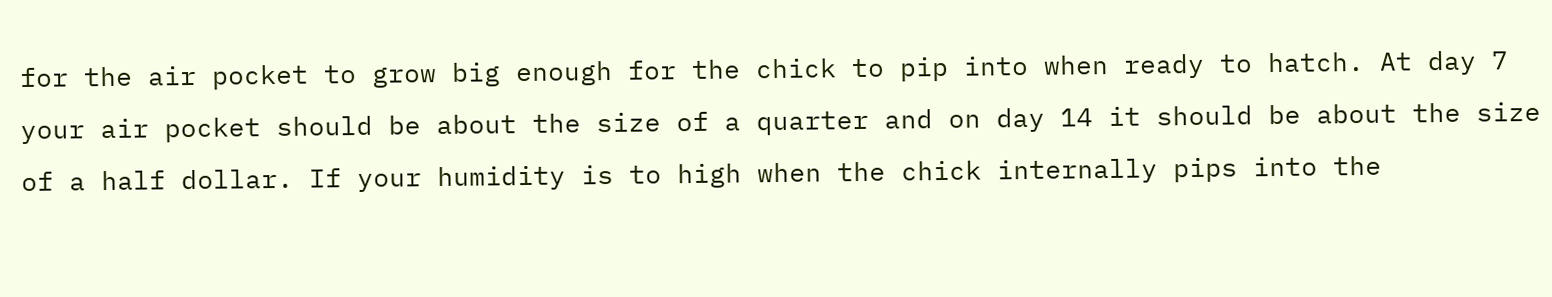for the air pocket to grow big enough for the chick to pip into when ready to hatch. At day 7 your air pocket should be about the size of a quarter and on day 14 it should be about the size of a half dollar. If your humidity is to high when the chick internally pips into the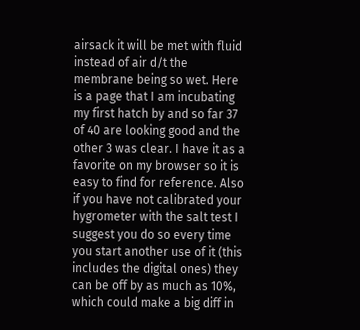airsack it will be met with fluid instead of air d/t the membrane being so wet. Here is a page that I am incubating my first hatch by and so far 37 of 40 are looking good and the other 3 was clear. I have it as a favorite on my browser so it is easy to find for reference. Also if you have not calibrated your hygrometer with the salt test I suggest you do so every time you start another use of it (this includes the digital ones) they can be off by as much as 10%, which could make a big diff in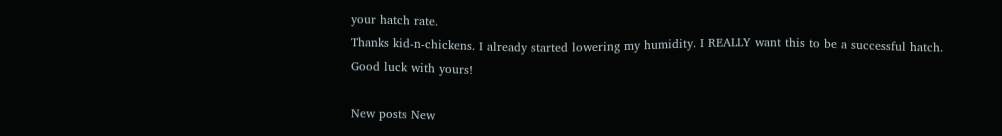your hatch rate.
Thanks kid-n-chickens. I already started lowering my humidity. I REALLY want this to be a successful hatch.
Good luck with yours!

New posts New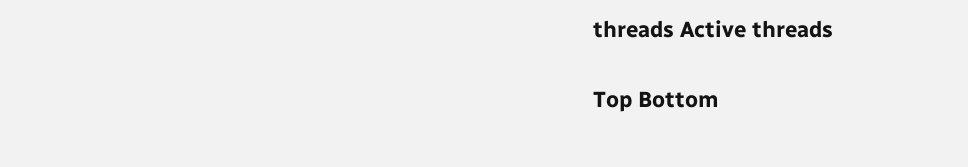threads Active threads

Top Bottom